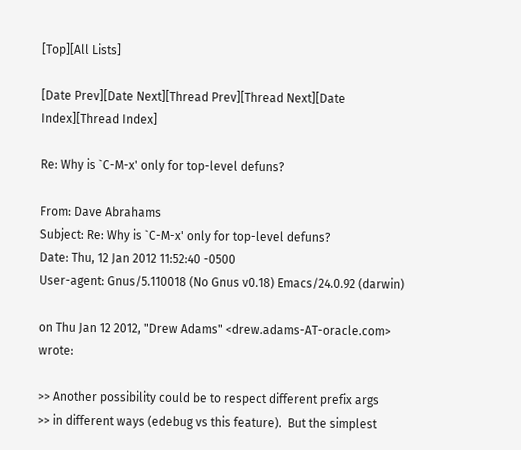[Top][All Lists]

[Date Prev][Date Next][Thread Prev][Thread Next][Date Index][Thread Index]

Re: Why is `C-M-x' only for top-level defuns?

From: Dave Abrahams
Subject: Re: Why is `C-M-x' only for top-level defuns?
Date: Thu, 12 Jan 2012 11:52:40 -0500
User-agent: Gnus/5.110018 (No Gnus v0.18) Emacs/24.0.92 (darwin)

on Thu Jan 12 2012, "Drew Adams" <drew.adams-AT-oracle.com> wrote:

>> Another possibility could be to respect different prefix args
>> in different ways (edebug vs this feature).  But the simplest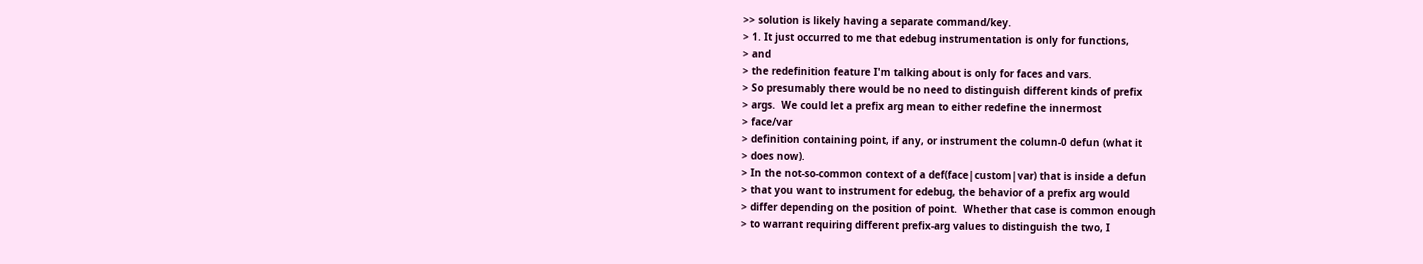>> solution is likely having a separate command/key.
> 1. It just occurred to me that edebug instrumentation is only for functions,
> and
> the redefinition feature I'm talking about is only for faces and vars.
> So presumably there would be no need to distinguish different kinds of prefix
> args.  We could let a prefix arg mean to either redefine the innermost
> face/var
> definition containing point, if any, or instrument the column-0 defun (what it
> does now).
> In the not-so-common context of a def(face|custom|var) that is inside a defun
> that you want to instrument for edebug, the behavior of a prefix arg would
> differ depending on the position of point.  Whether that case is common enough
> to warrant requiring different prefix-arg values to distinguish the two, I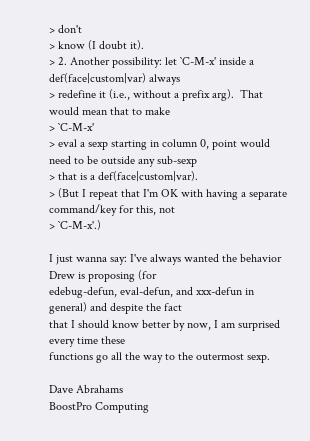> don't
> know (I doubt it).
> 2. Another possibility: let `C-M-x' inside a def(face|custom|var) always
> redefine it (i.e., without a prefix arg).  That would mean that to make
> `C-M-x'
> eval a sexp starting in column 0, point would need to be outside any sub-sexp
> that is a def(face|custom|var).
> (But I repeat that I'm OK with having a separate command/key for this, not
> `C-M-x'.)

I just wanna say: I've always wanted the behavior Drew is proposing (for
edebug-defun, eval-defun, and xxx-defun in general) and despite the fact
that I should know better by now, I am surprised every time these
functions go all the way to the outermost sexp.

Dave Abrahams
BoostPro Computing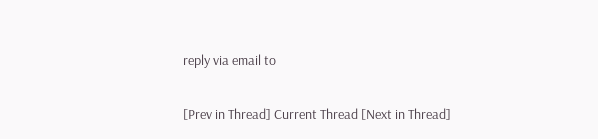reply via email to

[Prev in Thread] Current Thread [Next in Thread]